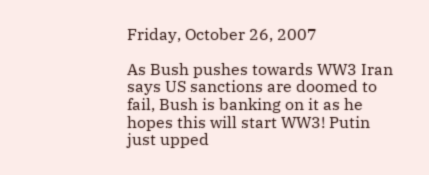Friday, October 26, 2007

As Bush pushes towards WW3 Iran says US sanctions are doomed to fail, Bush is banking on it as he hopes this will start WW3! Putin just upped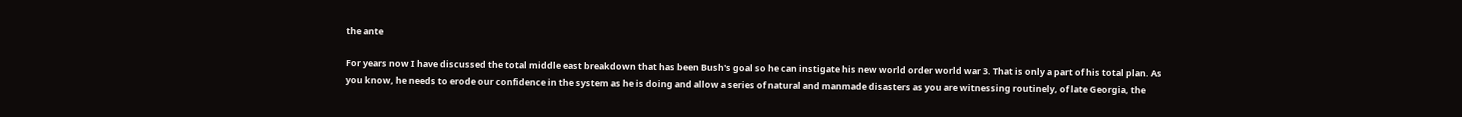the ante

For years now I have discussed the total middle east breakdown that has been Bush's goal so he can instigate his new world order world war 3. That is only a part of his total plan. As you know, he needs to erode our confidence in the system as he is doing and allow a series of natural and manmade disasters as you are witnessing routinely, of late Georgia, the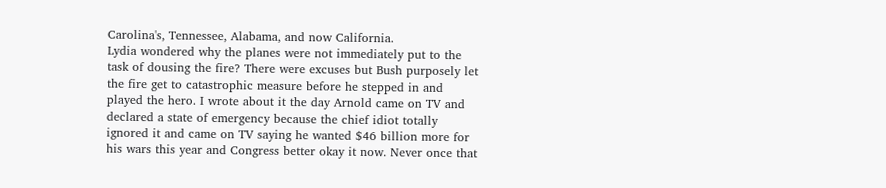Carolina's, Tennessee, Alabama, and now California.
Lydia wondered why the planes were not immediately put to the task of dousing the fire? There were excuses but Bush purposely let the fire get to catastrophic measure before he stepped in and played the hero. I wrote about it the day Arnold came on TV and declared a state of emergency because the chief idiot totally ignored it and came on TV saying he wanted $46 billion more for his wars this year and Congress better okay it now. Never once that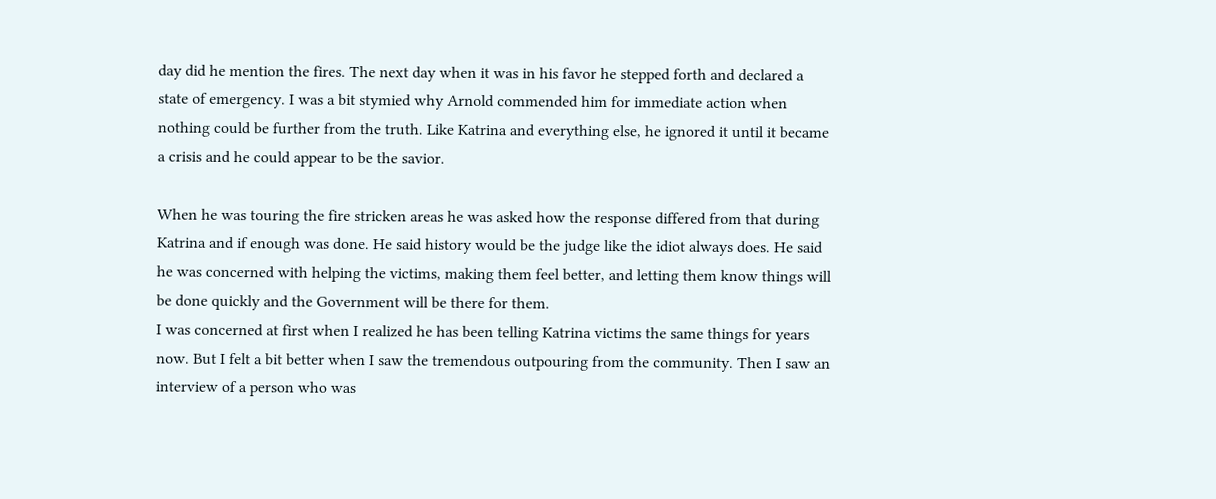day did he mention the fires. The next day when it was in his favor he stepped forth and declared a state of emergency. I was a bit stymied why Arnold commended him for immediate action when nothing could be further from the truth. Like Katrina and everything else, he ignored it until it became a crisis and he could appear to be the savior.

When he was touring the fire stricken areas he was asked how the response differed from that during Katrina and if enough was done. He said history would be the judge like the idiot always does. He said he was concerned with helping the victims, making them feel better, and letting them know things will be done quickly and the Government will be there for them.
I was concerned at first when I realized he has been telling Katrina victims the same things for years now. But I felt a bit better when I saw the tremendous outpouring from the community. Then I saw an interview of a person who was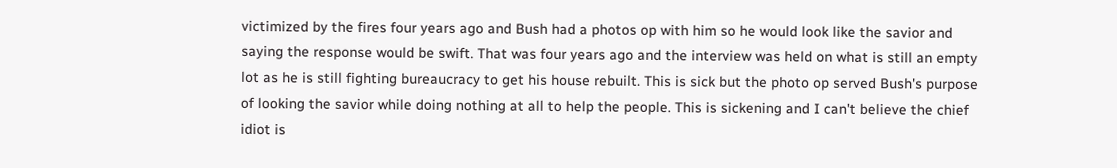victimized by the fires four years ago and Bush had a photos op with him so he would look like the savior and saying the response would be swift. That was four years ago and the interview was held on what is still an empty lot as he is still fighting bureaucracy to get his house rebuilt. This is sick but the photo op served Bush's purpose of looking the savior while doing nothing at all to help the people. This is sickening and I can't believe the chief idiot is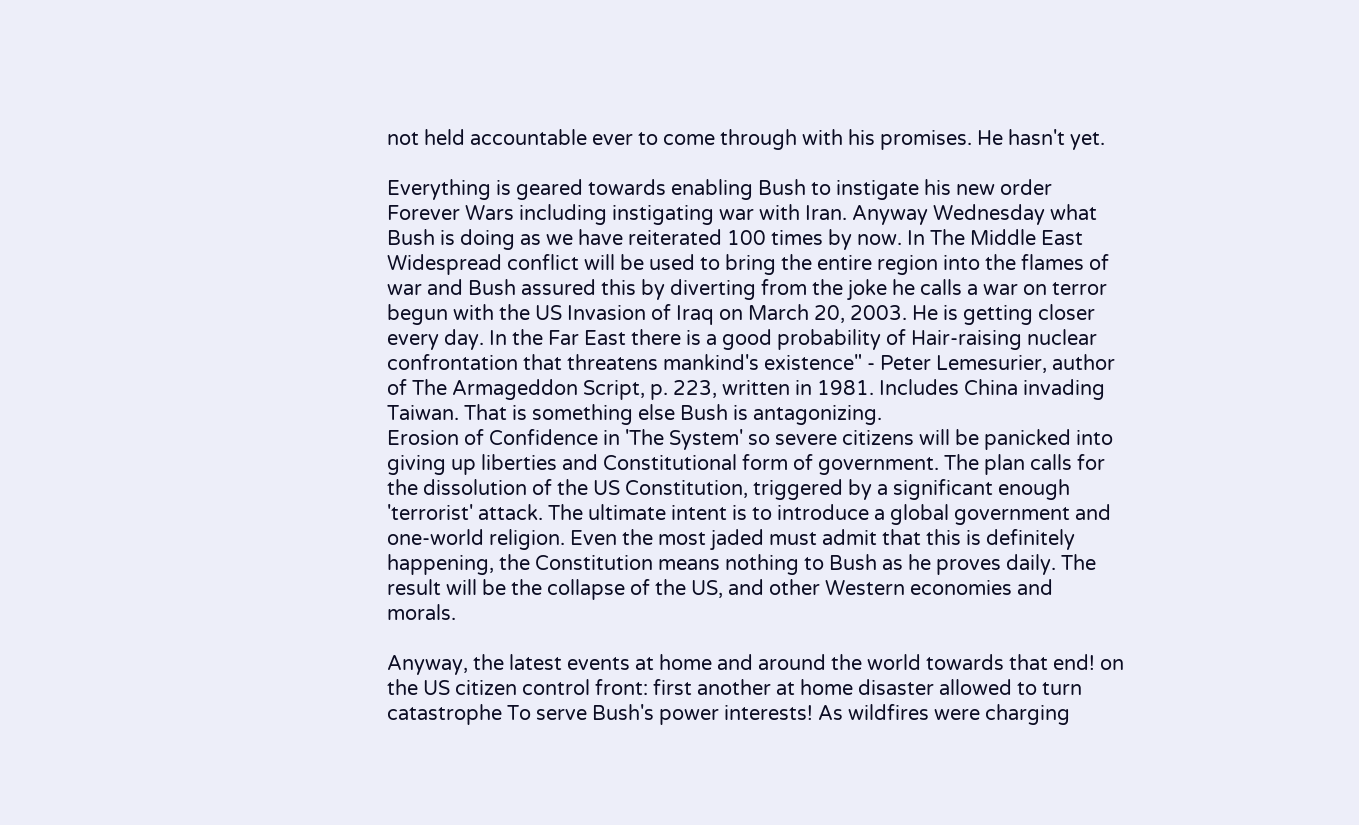not held accountable ever to come through with his promises. He hasn't yet.

Everything is geared towards enabling Bush to instigate his new order Forever Wars including instigating war with Iran. Anyway Wednesday what Bush is doing as we have reiterated 100 times by now. In The Middle East Widespread conflict will be used to bring the entire region into the flames of war and Bush assured this by diverting from the joke he calls a war on terror begun with the US Invasion of Iraq on March 20, 2003. He is getting closer every day. In the Far East there is a good probability of Hair-raising nuclear confrontation that threatens mankind's existence" - Peter Lemesurier, author of The Armageddon Script, p. 223, written in 1981. Includes China invading Taiwan. That is something else Bush is antagonizing.
Erosion of Confidence in 'The System' so severe citizens will be panicked into giving up liberties and Constitutional form of government. The plan calls for the dissolution of the US Constitution, triggered by a significant enough 'terrorist' attack. The ultimate intent is to introduce a global government and one-world religion. Even the most jaded must admit that this is definitely happening, the Constitution means nothing to Bush as he proves daily. The result will be the collapse of the US, and other Western economies and morals.

Anyway, the latest events at home and around the world towards that end! on the US citizen control front: first another at home disaster allowed to turn catastrophe To serve Bush's power interests! As wildfires were charging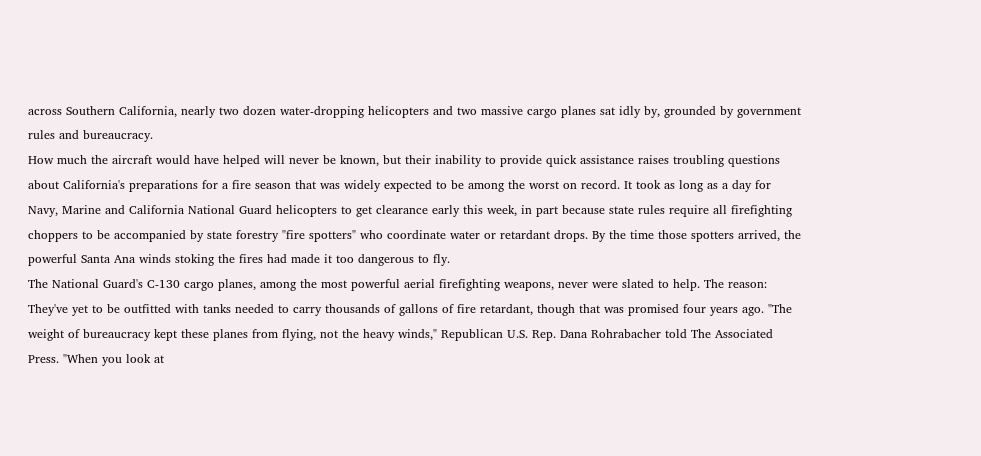across Southern California, nearly two dozen water-dropping helicopters and two massive cargo planes sat idly by, grounded by government rules and bureaucracy.
How much the aircraft would have helped will never be known, but their inability to provide quick assistance raises troubling questions about California's preparations for a fire season that was widely expected to be among the worst on record. It took as long as a day for Navy, Marine and California National Guard helicopters to get clearance early this week, in part because state rules require all firefighting choppers to be accompanied by state forestry "fire spotters" who coordinate water or retardant drops. By the time those spotters arrived, the powerful Santa Ana winds stoking the fires had made it too dangerous to fly.
The National Guard's C-130 cargo planes, among the most powerful aerial firefighting weapons, never were slated to help. The reason: They've yet to be outfitted with tanks needed to carry thousands of gallons of fire retardant, though that was promised four years ago. "The weight of bureaucracy kept these planes from flying, not the heavy winds," Republican U.S. Rep. Dana Rohrabacher told The Associated Press. "When you look at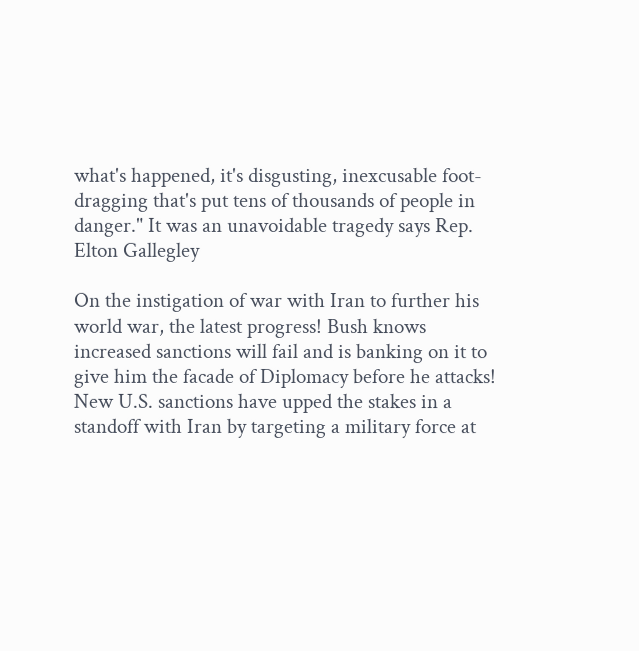what's happened, it's disgusting, inexcusable foot-dragging that's put tens of thousands of people in danger." It was an unavoidable tragedy says Rep. Elton Gallegley

On the instigation of war with Iran to further his world war, the latest progress! Bush knows increased sanctions will fail and is banking on it to give him the facade of Diplomacy before he attacks! New U.S. sanctions have upped the stakes in a standoff with Iran by targeting a military force at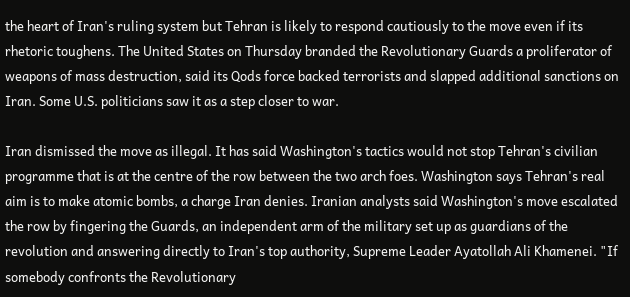the heart of Iran's ruling system but Tehran is likely to respond cautiously to the move even if its rhetoric toughens. The United States on Thursday branded the Revolutionary Guards a proliferator of weapons of mass destruction, said its Qods force backed terrorists and slapped additional sanctions on Iran. Some U.S. politicians saw it as a step closer to war.

Iran dismissed the move as illegal. It has said Washington's tactics would not stop Tehran's civilian programme that is at the centre of the row between the two arch foes. Washington says Tehran's real aim is to make atomic bombs, a charge Iran denies. Iranian analysts said Washington's move escalated the row by fingering the Guards, an independent arm of the military set up as guardians of the revolution and answering directly to Iran's top authority, Supreme Leader Ayatollah Ali Khamenei. "If somebody confronts the Revolutionary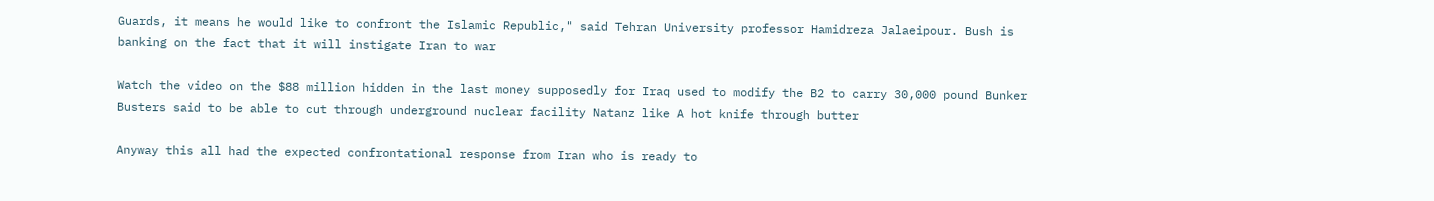Guards, it means he would like to confront the Islamic Republic," said Tehran University professor Hamidreza Jalaeipour. Bush is banking on the fact that it will instigate Iran to war

Watch the video on the $88 million hidden in the last money supposedly for Iraq used to modify the B2 to carry 30,000 pound Bunker Busters said to be able to cut through underground nuclear facility Natanz like A hot knife through butter

Anyway this all had the expected confrontational response from Iran who is ready to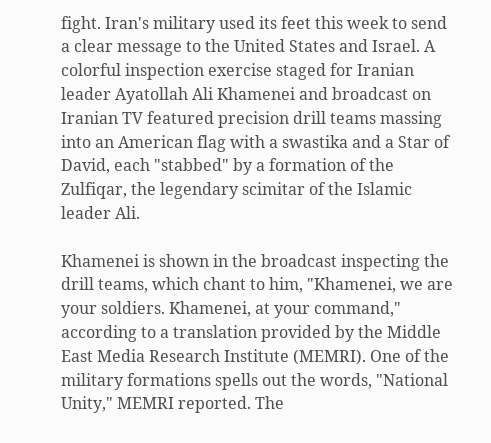fight. Iran's military used its feet this week to send a clear message to the United States and Israel. A colorful inspection exercise staged for Iranian leader Ayatollah Ali Khamenei and broadcast on Iranian TV featured precision drill teams massing into an American flag with a swastika and a Star of David, each "stabbed" by a formation of the Zulfiqar, the legendary scimitar of the Islamic leader Ali.

Khamenei is shown in the broadcast inspecting the drill teams, which chant to him, "Khamenei, we are your soldiers. Khamenei, at your command," according to a translation provided by the Middle East Media Research Institute (MEMRI). One of the military formations spells out the words, "National Unity," MEMRI reported. The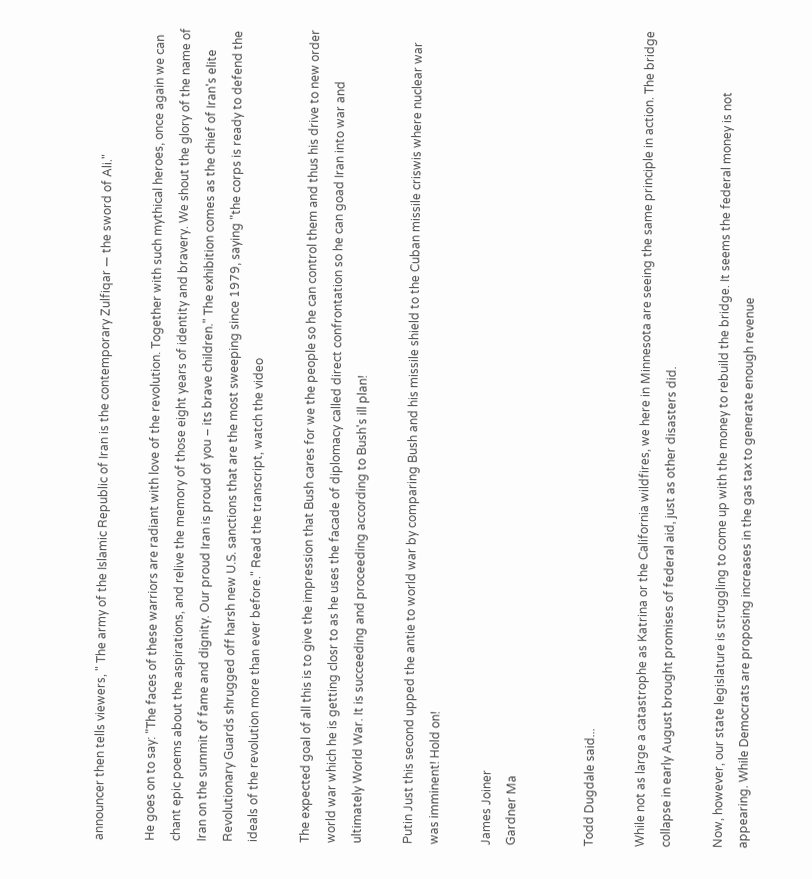announcer then tells viewers, " The army of the Islamic Republic of Iran is the contemporary Zulfiqar — the sword of Ali."

He goes on to say: "The faces of these warriors are radiant with love of the revolution. Together with such mythical heroes, once again we can chant epic poems about the aspirations, and relive the memory of those eight years of identity and bravery. We shout the glory of the name of Iran on the summit of fame and dignity. Our proud Iran is proud of you – its brave children." The exhibition comes as the chief of Iran's elite Revolutionary Guards shrugged off harsh new U.S. sanctions that are the most sweeping since 1979, saying "the corps is ready to defend the ideals of the revolution more than ever before." Read the transcript, watch the video

The expected goal of all this is to give the impression that Bush cares for we the people so he can control them and thus his drive to new order world war which he is getting closr to as he uses the facade of diplomacy called direct confrontation so he can goad Iran into war and ultimately World War. It is succeeding and proceeding according to Bush's ill plan!

Putin Just this second upped the antie to world war by comparing Bush and his missile shield to the Cuban missile criswis where nuclear war was imminent! Hold on!

James Joiner
Gardner Ma


Todd Dugdale said...

While not as large a catastrophe as Katrina or the California wildfires, we here in Minnesota are seeing the same principle in action. The bridge collapse in early August brought promises of federal aid, just as other disasters did.

Now, however, our state legislature is struggling to come up with the money to rebuild the bridge. It seems the federal money is not appearing. While Democrats are proposing increases in the gas tax to generate enough revenue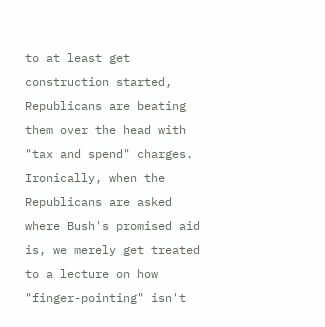to at least get construction started, Republicans are beating them over the head with "tax and spend" charges. Ironically, when the Republicans are asked where Bush's promised aid is, we merely get treated to a lecture on how "finger-pointing" isn't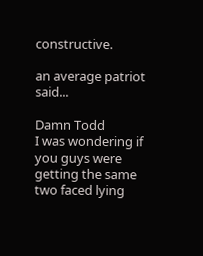constructive.

an average patriot said...

Damn Todd
I was wondering if you guys were getting the same two faced lying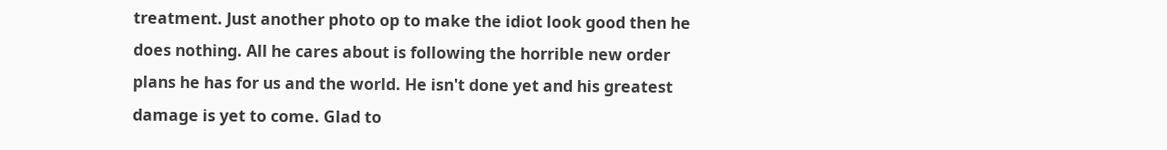treatment. Just another photo op to make the idiot look good then he does nothing. All he cares about is following the horrible new order plans he has for us and the world. He isn't done yet and his greatest damage is yet to come. Glad to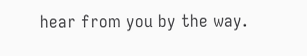hear from you by the way.